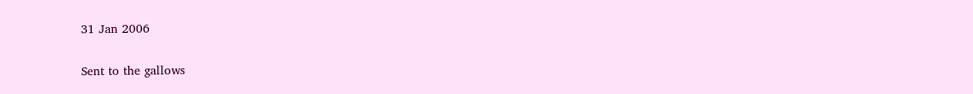31 Jan 2006

Sent to the gallows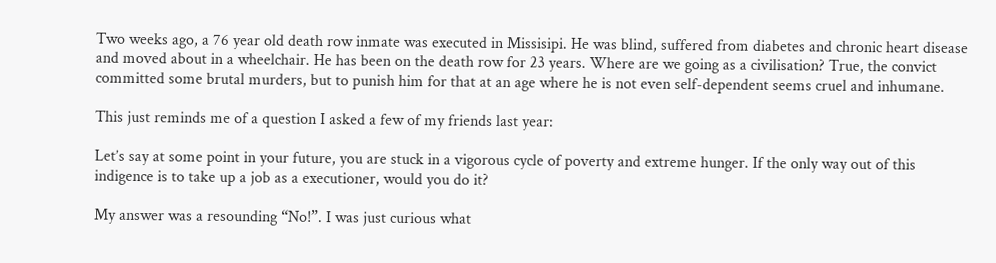Two weeks ago, a 76 year old death row inmate was executed in Missisipi. He was blind, suffered from diabetes and chronic heart disease and moved about in a wheelchair. He has been on the death row for 23 years. Where are we going as a civilisation? True, the convict committed some brutal murders, but to punish him for that at an age where he is not even self-dependent seems cruel and inhumane.

This just reminds me of a question I asked a few of my friends last year:

Let’s say at some point in your future, you are stuck in a vigorous cycle of poverty and extreme hunger. If the only way out of this indigence is to take up a job as a executioner, would you do it?

My answer was a resounding “No!”. I was just curious what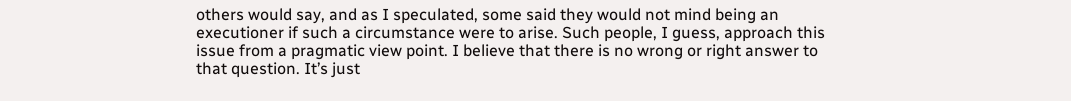others would say, and as I speculated, some said they would not mind being an executioner if such a circumstance were to arise. Such people, I guess, approach this issue from a pragmatic view point. I believe that there is no wrong or right answer to that question. It’s just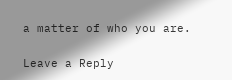a matter of who you are.

Leave a Reply